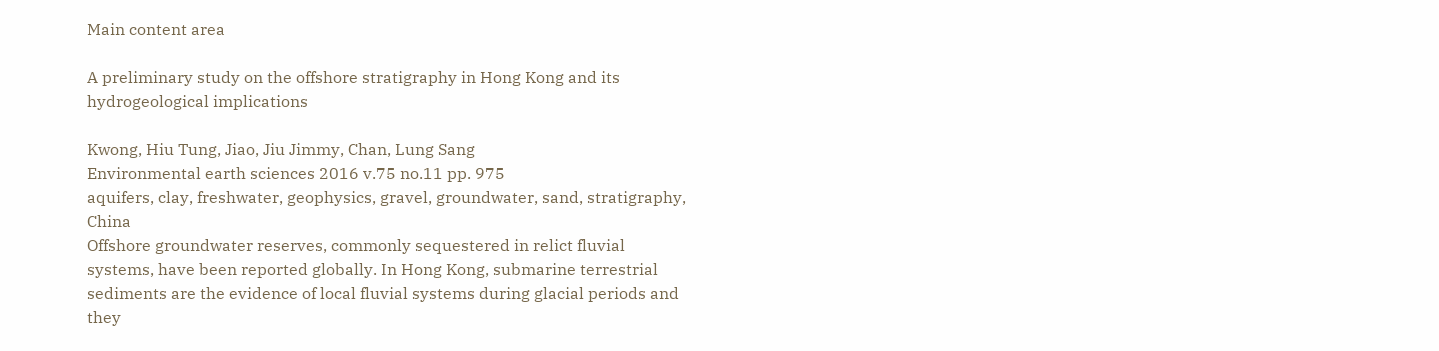Main content area

A preliminary study on the offshore stratigraphy in Hong Kong and its hydrogeological implications

Kwong, Hiu Tung, Jiao, Jiu Jimmy, Chan, Lung Sang
Environmental earth sciences 2016 v.75 no.11 pp. 975
aquifers, clay, freshwater, geophysics, gravel, groundwater, sand, stratigraphy, China
Offshore groundwater reserves, commonly sequestered in relict fluvial systems, have been reported globally. In Hong Kong, submarine terrestrial sediments are the evidence of local fluvial systems during glacial periods and they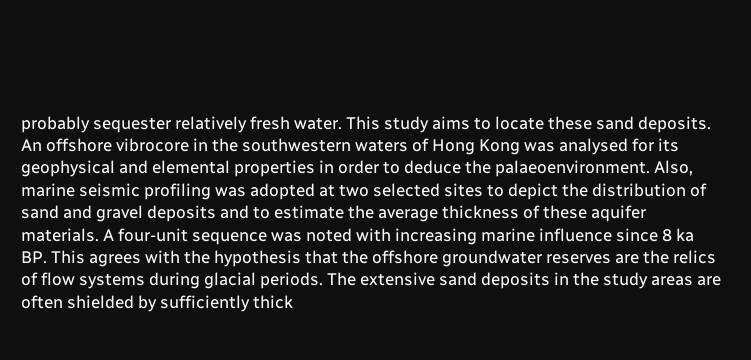probably sequester relatively fresh water. This study aims to locate these sand deposits. An offshore vibrocore in the southwestern waters of Hong Kong was analysed for its geophysical and elemental properties in order to deduce the palaeoenvironment. Also, marine seismic profiling was adopted at two selected sites to depict the distribution of sand and gravel deposits and to estimate the average thickness of these aquifer materials. A four-unit sequence was noted with increasing marine influence since 8 ka BP. This agrees with the hypothesis that the offshore groundwater reserves are the relics of flow systems during glacial periods. The extensive sand deposits in the study areas are often shielded by sufficiently thick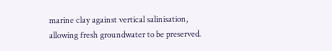marine clay against vertical salinisation, allowing fresh groundwater to be preserved.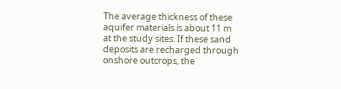The average thickness of these aquifer materials is about 11 m at the study sites. If these sand deposits are recharged through onshore outcrops, the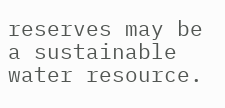reserves may be a sustainable water resource.